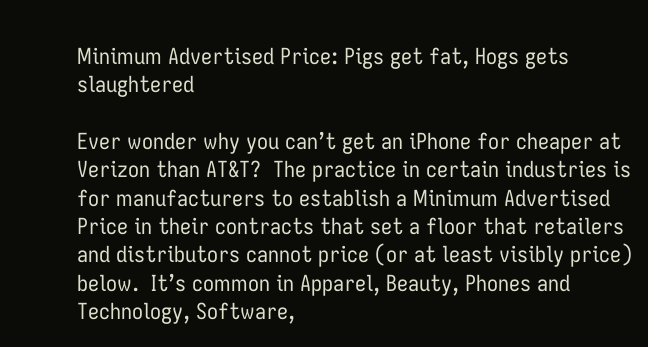Minimum Advertised Price: Pigs get fat, Hogs gets slaughtered

Ever wonder why you can’t get an iPhone for cheaper at Verizon than AT&T?  The practice in certain industries is for manufacturers to establish a Minimum Advertised Price in their contracts that set a floor that retailers and distributors cannot price (or at least visibly price) below.  It’s common in Apparel, Beauty, Phones and Technology, Software,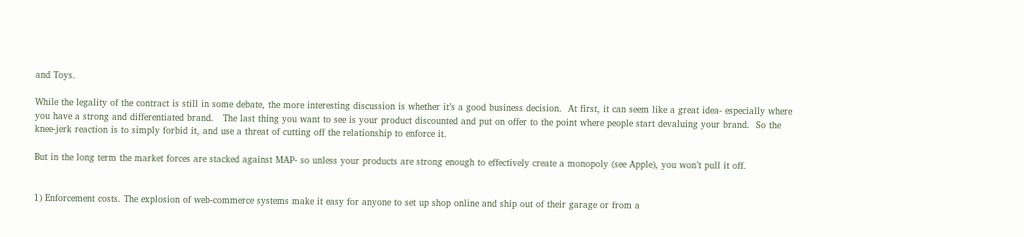and Toys.

While the legality of the contract is still in some debate, the more interesting discussion is whether it’s a good business decision.  At first, it can seem like a great idea- especially where you have a strong and differentiated brand.   The last thing you want to see is your product discounted and put on offer to the point where people start devaluing your brand.  So the knee-jerk reaction is to simply forbid it, and use a threat of cutting off the relationship to enforce it.

But in the long term the market forces are stacked against MAP- so unless your products are strong enough to effectively create a monopoly (see Apple), you won’t pull it off.


1) Enforcement costs. The explosion of web-commerce systems make it easy for anyone to set up shop online and ship out of their garage or from a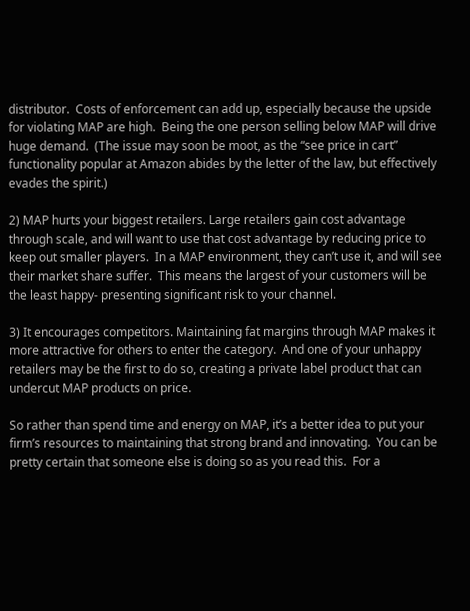distributor.  Costs of enforcement can add up, especially because the upside for violating MAP are high.  Being the one person selling below MAP will drive huge demand.  (The issue may soon be moot, as the “see price in cart” functionality popular at Amazon abides by the letter of the law, but effectively evades the spirit.)

2) MAP hurts your biggest retailers. Large retailers gain cost advantage through scale, and will want to use that cost advantage by reducing price to keep out smaller players.  In a MAP environment, they can’t use it, and will see their market share suffer.  This means the largest of your customers will be the least happy- presenting significant risk to your channel.

3) It encourages competitors. Maintaining fat margins through MAP makes it more attractive for others to enter the category.  And one of your unhappy retailers may be the first to do so, creating a private label product that can undercut MAP products on price.

So rather than spend time and energy on MAP, it’s a better idea to put your firm’s resources to maintaining that strong brand and innovating.  You can be pretty certain that someone else is doing so as you read this.  For a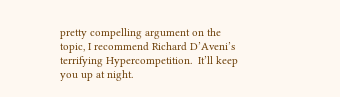pretty compelling argument on the topic, I recommend Richard D’Aveni’s terrifying Hypercompetition.  It’ll keep you up at night.